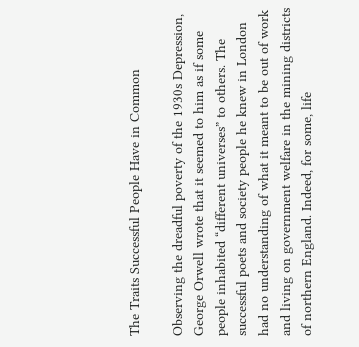The Traits Successful People Have in Common

Observing the dreadful poverty of the 1930s Depression, George Orwell wrote that it seemed to him as if some people inhabited “different universes” to others. The successful poets and society people he knew in London had no understanding of what it meant to be out of work and living on government welfare in the mining districts of northern England. Indeed, for some, life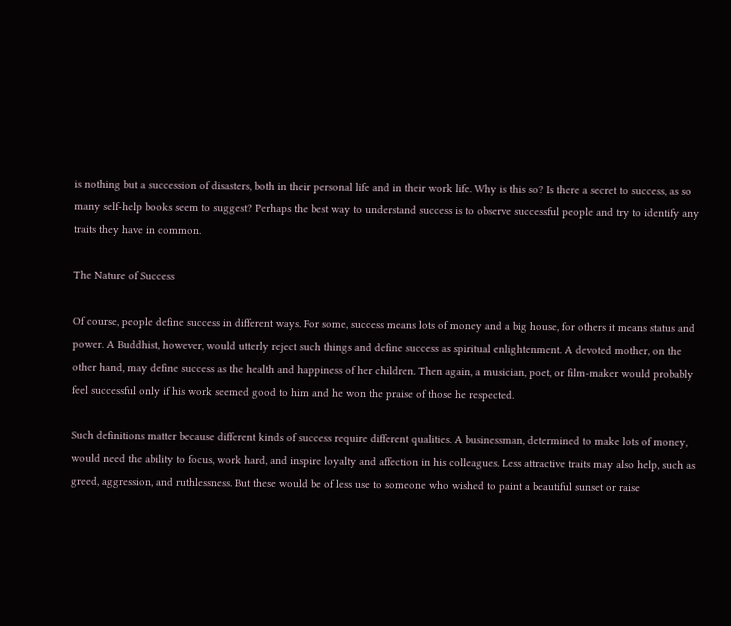is nothing but a succession of disasters, both in their personal life and in their work life. Why is this so? Is there a secret to success, as so many self-help books seem to suggest? Perhaps the best way to understand success is to observe successful people and try to identify any traits they have in common.

The Nature of Success

Of course, people define success in different ways. For some, success means lots of money and a big house, for others it means status and power. A Buddhist, however, would utterly reject such things and define success as spiritual enlightenment. A devoted mother, on the other hand, may define success as the health and happiness of her children. Then again, a musician, poet, or film-maker would probably feel successful only if his work seemed good to him and he won the praise of those he respected.

Such definitions matter because different kinds of success require different qualities. A businessman, determined to make lots of money, would need the ability to focus, work hard, and inspire loyalty and affection in his colleagues. Less attractive traits may also help, such as greed, aggression, and ruthlessness. But these would be of less use to someone who wished to paint a beautiful sunset or raise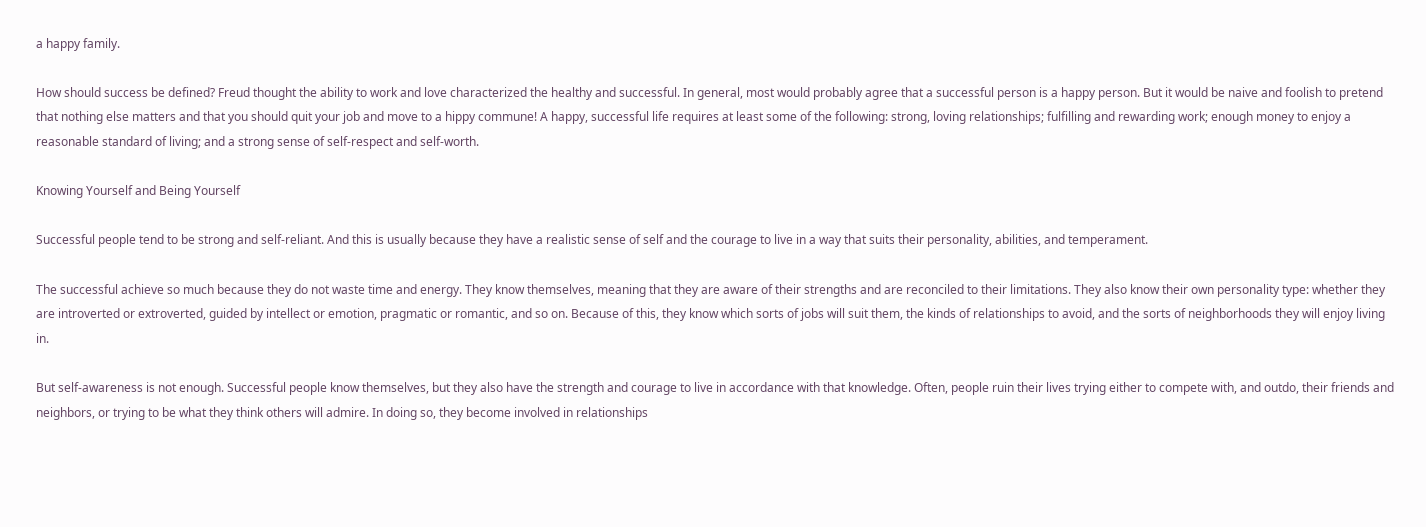a happy family.

How should success be defined? Freud thought the ability to work and love characterized the healthy and successful. In general, most would probably agree that a successful person is a happy person. But it would be naive and foolish to pretend that nothing else matters and that you should quit your job and move to a hippy commune! A happy, successful life requires at least some of the following: strong, loving relationships; fulfilling and rewarding work; enough money to enjoy a reasonable standard of living; and a strong sense of self-respect and self-worth.

Knowing Yourself and Being Yourself

Successful people tend to be strong and self-reliant. And this is usually because they have a realistic sense of self and the courage to live in a way that suits their personality, abilities, and temperament.

The successful achieve so much because they do not waste time and energy. They know themselves, meaning that they are aware of their strengths and are reconciled to their limitations. They also know their own personality type: whether they are introverted or extroverted, guided by intellect or emotion, pragmatic or romantic, and so on. Because of this, they know which sorts of jobs will suit them, the kinds of relationships to avoid, and the sorts of neighborhoods they will enjoy living in.

But self-awareness is not enough. Successful people know themselves, but they also have the strength and courage to live in accordance with that knowledge. Often, people ruin their lives trying either to compete with, and outdo, their friends and neighbors, or trying to be what they think others will admire. In doing so, they become involved in relationships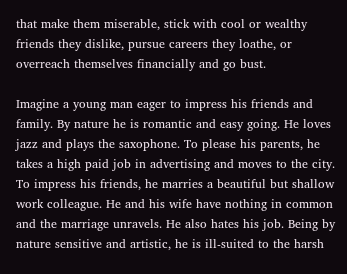that make them miserable, stick with cool or wealthy friends they dislike, pursue careers they loathe, or overreach themselves financially and go bust.

Imagine a young man eager to impress his friends and family. By nature he is romantic and easy going. He loves jazz and plays the saxophone. To please his parents, he takes a high paid job in advertising and moves to the city. To impress his friends, he marries a beautiful but shallow work colleague. He and his wife have nothing in common and the marriage unravels. He also hates his job. Being by nature sensitive and artistic, he is ill-suited to the harsh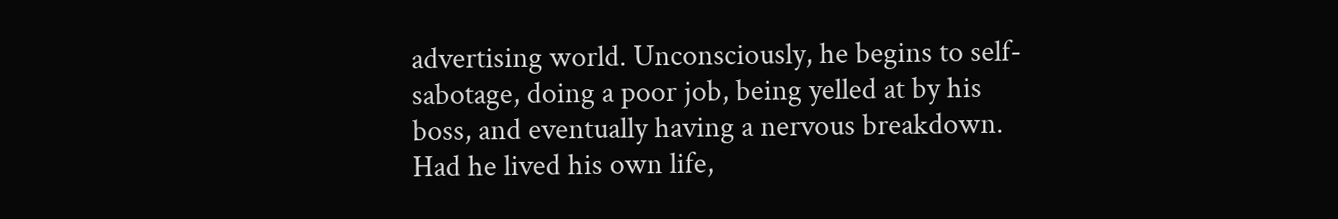advertising world. Unconsciously, he begins to self-sabotage, doing a poor job, being yelled at by his boss, and eventually having a nervous breakdown. Had he lived his own life,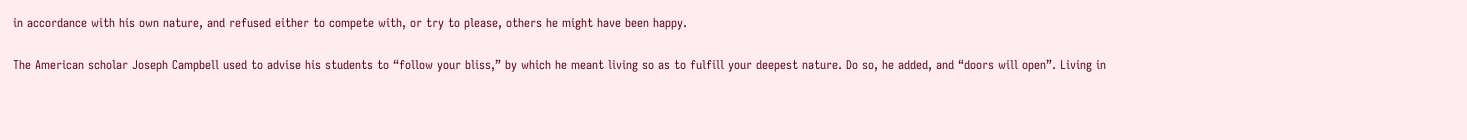in accordance with his own nature, and refused either to compete with, or try to please, others he might have been happy.

The American scholar Joseph Campbell used to advise his students to “follow your bliss,” by which he meant living so as to fulfill your deepest nature. Do so, he added, and “doors will open”. Living in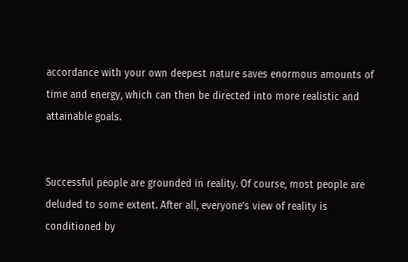accordance with your own deepest nature saves enormous amounts of time and energy, which can then be directed into more realistic and attainable goals.


Successful people are grounded in reality. Of course, most people are deluded to some extent. After all, everyone’s view of reality is conditioned by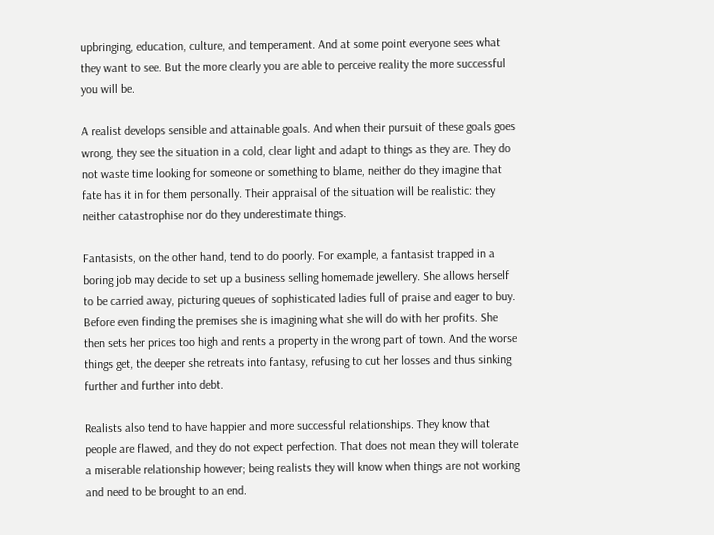upbringing, education, culture, and temperament. And at some point everyone sees what they want to see. But the more clearly you are able to perceive reality the more successful you will be.

A realist develops sensible and attainable goals. And when their pursuit of these goals goes wrong, they see the situation in a cold, clear light and adapt to things as they are. They do not waste time looking for someone or something to blame, neither do they imagine that fate has it in for them personally. Their appraisal of the situation will be realistic: they neither catastrophise nor do they underestimate things.

Fantasists, on the other hand, tend to do poorly. For example, a fantasist trapped in a boring job may decide to set up a business selling homemade jewellery. She allows herself to be carried away, picturing queues of sophisticated ladies full of praise and eager to buy. Before even finding the premises she is imagining what she will do with her profits. She then sets her prices too high and rents a property in the wrong part of town. And the worse things get, the deeper she retreats into fantasy, refusing to cut her losses and thus sinking further and further into debt.

Realists also tend to have happier and more successful relationships. They know that people are flawed, and they do not expect perfection. That does not mean they will tolerate a miserable relationship however; being realists they will know when things are not working and need to be brought to an end.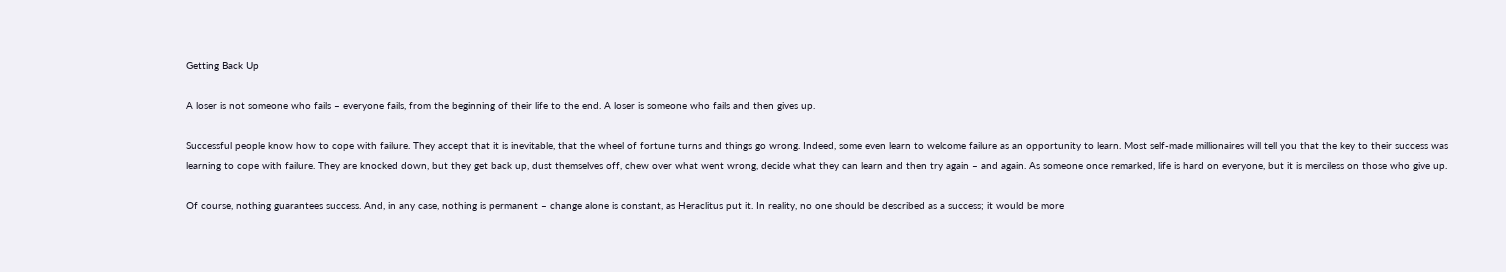Getting Back Up

A loser is not someone who fails – everyone fails, from the beginning of their life to the end. A loser is someone who fails and then gives up.

Successful people know how to cope with failure. They accept that it is inevitable, that the wheel of fortune turns and things go wrong. Indeed, some even learn to welcome failure as an opportunity to learn. Most self-made millionaires will tell you that the key to their success was learning to cope with failure. They are knocked down, but they get back up, dust themselves off, chew over what went wrong, decide what they can learn and then try again – and again. As someone once remarked, life is hard on everyone, but it is merciless on those who give up.

Of course, nothing guarantees success. And, in any case, nothing is permanent – change alone is constant, as Heraclitus put it. In reality, no one should be described as a success; it would be more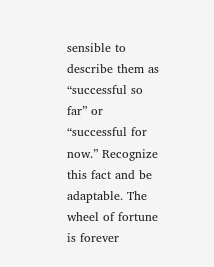sensible to describe them as “successful so far” or “successful for now.” Recognize this fact and be adaptable. The wheel of fortune is forever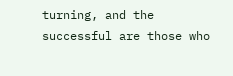turning, and the successful are those who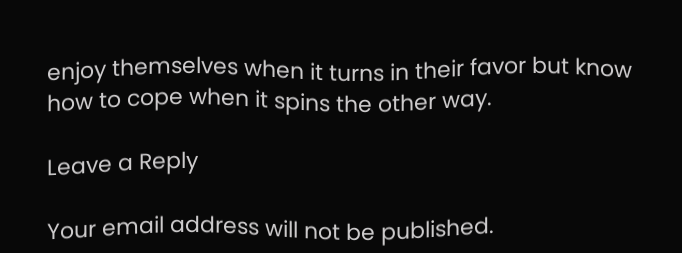enjoy themselves when it turns in their favor but know how to cope when it spins the other way.

Leave a Reply

Your email address will not be published.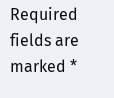Required fields are marked *